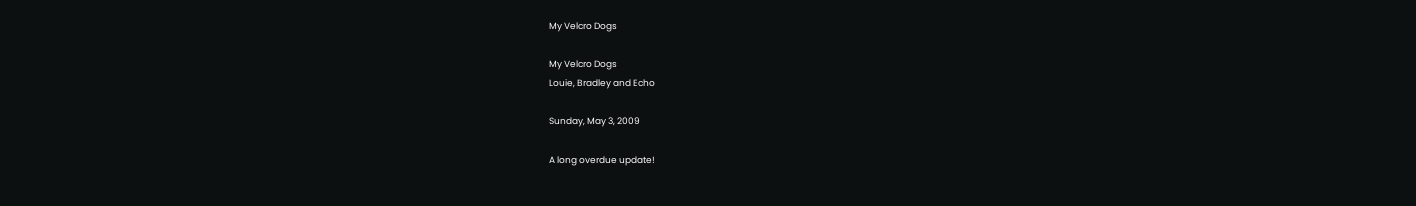My Velcro Dogs

My Velcro Dogs
Louie, Bradley and Echo

Sunday, May 3, 2009

A long overdue update!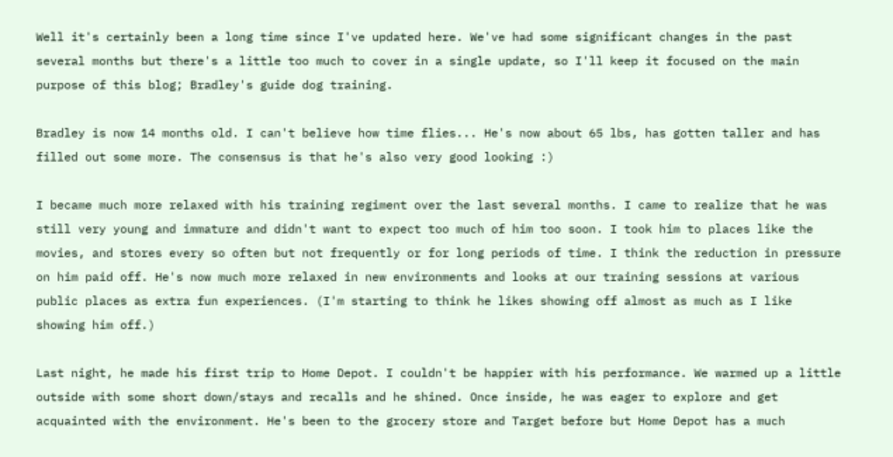Well it's certainly been a long time since I've updated here. We've had some significant changes in the past several months but there's a little too much to cover in a single update, so I'll keep it focused on the main purpose of this blog; Bradley's guide dog training.

Bradley is now 14 months old. I can't believe how time flies... He's now about 65 lbs, has gotten taller and has filled out some more. The consensus is that he's also very good looking :)

I became much more relaxed with his training regiment over the last several months. I came to realize that he was still very young and immature and didn't want to expect too much of him too soon. I took him to places like the movies, and stores every so often but not frequently or for long periods of time. I think the reduction in pressure on him paid off. He's now much more relaxed in new environments and looks at our training sessions at various public places as extra fun experiences. (I'm starting to think he likes showing off almost as much as I like showing him off.)

Last night, he made his first trip to Home Depot. I couldn't be happier with his performance. We warmed up a little outside with some short down/stays and recalls and he shined. Once inside, he was eager to explore and get acquainted with the environment. He's been to the grocery store and Target before but Home Depot has a much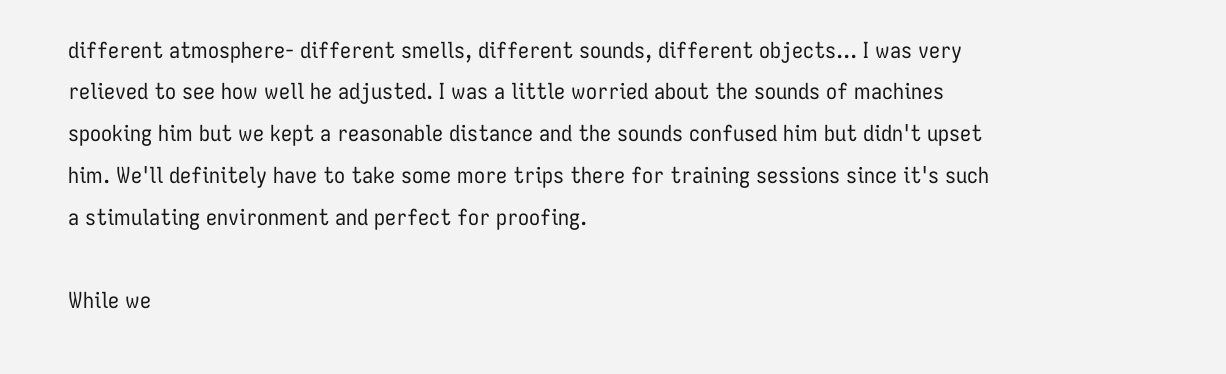different atmosphere- different smells, different sounds, different objects... I was very relieved to see how well he adjusted. I was a little worried about the sounds of machines spooking him but we kept a reasonable distance and the sounds confused him but didn't upset him. We'll definitely have to take some more trips there for training sessions since it's such a stimulating environment and perfect for proofing.

While we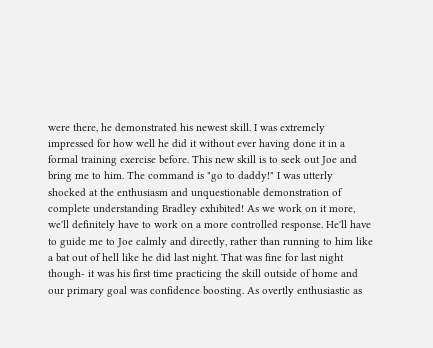were there, he demonstrated his newest skill. I was extremely impressed for how well he did it without ever having done it in a formal training exercise before. This new skill is to seek out Joe and bring me to him. The command is "go to daddy!" I was utterly shocked at the enthusiasm and unquestionable demonstration of complete understanding Bradley exhibited! As we work on it more, we'll definitely have to work on a more controlled response. He'll have to guide me to Joe calmly and directly, rather than running to him like a bat out of hell like he did last night. That was fine for last night though- it was his first time practicing the skill outside of home and our primary goal was confidence boosting. As overtly enthusiastic as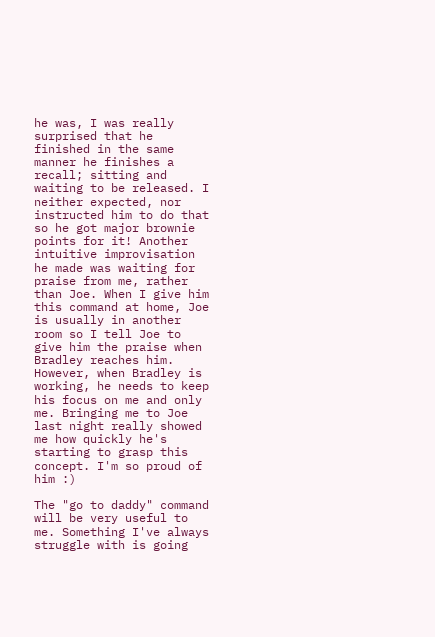he was, I was really surprised that he finished in the same manner he finishes a recall; sitting and waiting to be released. I neither expected, nor instructed him to do that so he got major brownie points for it! Another intuitive improvisation he made was waiting for praise from me, rather than Joe. When I give him this command at home, Joe is usually in another room so I tell Joe to give him the praise when Bradley reaches him. However, when Bradley is working, he needs to keep his focus on me and only me. Bringing me to Joe last night really showed me how quickly he's starting to grasp this concept. I'm so proud of him :)

The "go to daddy" command will be very useful to me. Something I've always struggle with is going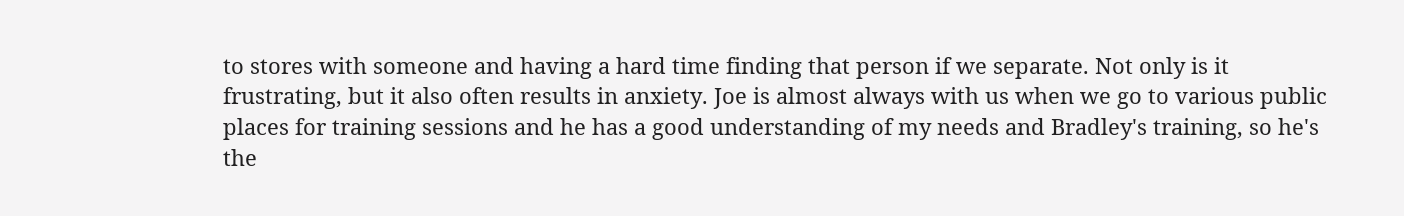to stores with someone and having a hard time finding that person if we separate. Not only is it frustrating, but it also often results in anxiety. Joe is almost always with us when we go to various public places for training sessions and he has a good understanding of my needs and Bradley's training, so he's the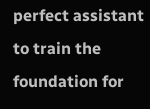perfect assistant to train the foundation for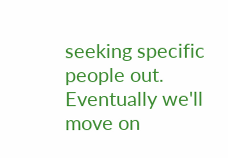seeking specific people out. Eventually we'll move on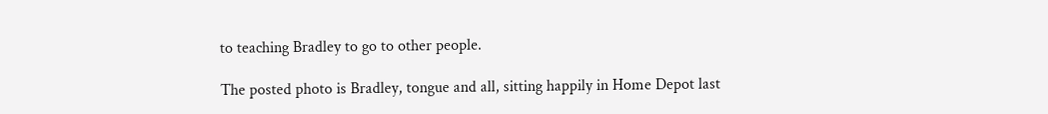to teaching Bradley to go to other people.

The posted photo is Bradley, tongue and all, sitting happily in Home Depot last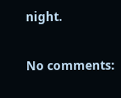night.

No comments: